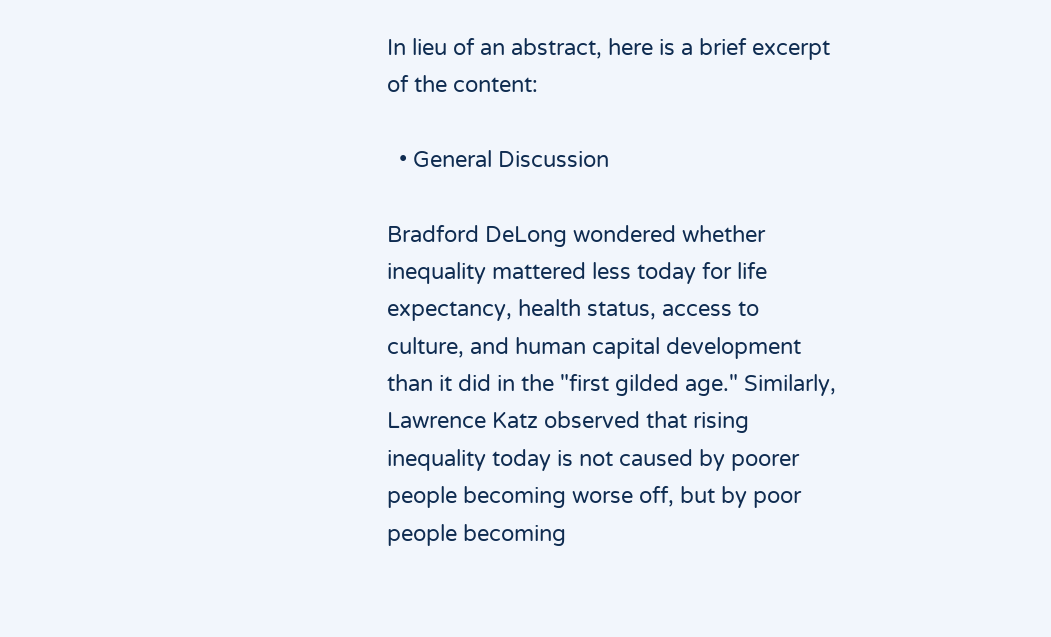In lieu of an abstract, here is a brief excerpt of the content:

  • General Discussion

Bradford DeLong wondered whether inequality mattered less today for life expectancy, health status, access to culture, and human capital development than it did in the "first gilded age." Similarly, Lawrence Katz observed that rising inequality today is not caused by poorer people becoming worse off, but by poor people becoming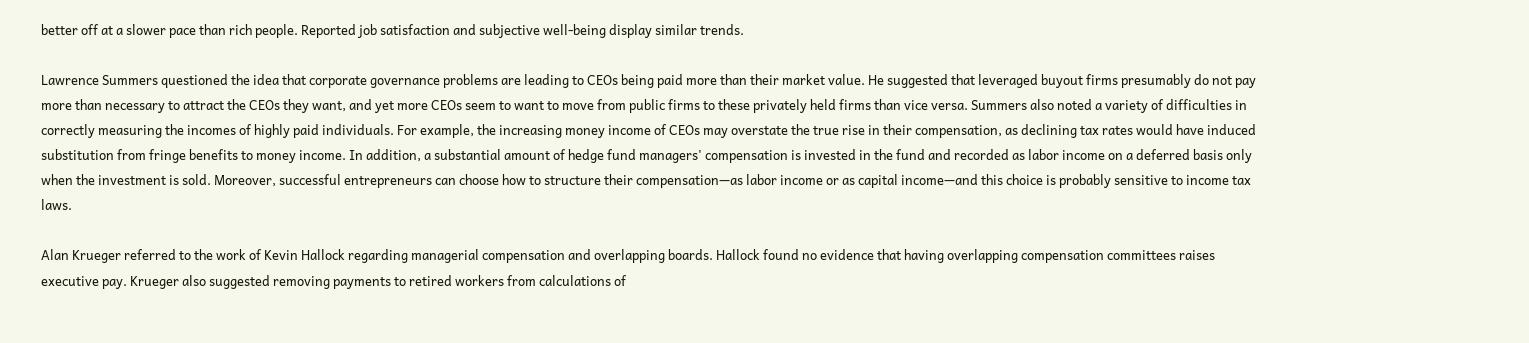better off at a slower pace than rich people. Reported job satisfaction and subjective well-being display similar trends.

Lawrence Summers questioned the idea that corporate governance problems are leading to CEOs being paid more than their market value. He suggested that leveraged buyout firms presumably do not pay more than necessary to attract the CEOs they want, and yet more CEOs seem to want to move from public firms to these privately held firms than vice versa. Summers also noted a variety of difficulties in correctly measuring the incomes of highly paid individuals. For example, the increasing money income of CEOs may overstate the true rise in their compensation, as declining tax rates would have induced substitution from fringe benefits to money income. In addition, a substantial amount of hedge fund managers' compensation is invested in the fund and recorded as labor income on a deferred basis only when the investment is sold. Moreover, successful entrepreneurs can choose how to structure their compensation—as labor income or as capital income—and this choice is probably sensitive to income tax laws.

Alan Krueger referred to the work of Kevin Hallock regarding managerial compensation and overlapping boards. Hallock found no evidence that having overlapping compensation committees raises executive pay. Krueger also suggested removing payments to retired workers from calculations of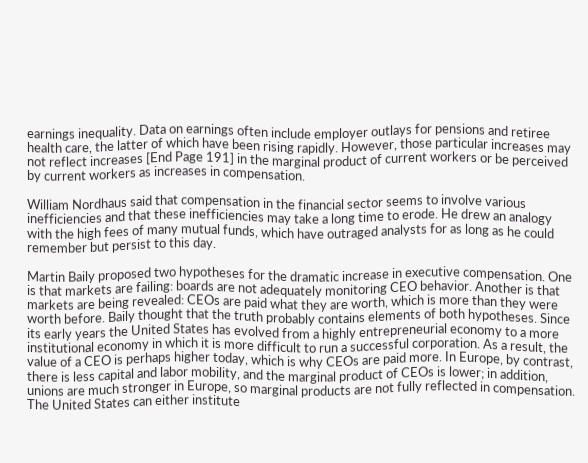earnings inequality. Data on earnings often include employer outlays for pensions and retiree health care, the latter of which have been rising rapidly. However, those particular increases may not reflect increases [End Page 191] in the marginal product of current workers or be perceived by current workers as increases in compensation.

William Nordhaus said that compensation in the financial sector seems to involve various inefficiencies and that these inefficiencies may take a long time to erode. He drew an analogy with the high fees of many mutual funds, which have outraged analysts for as long as he could remember but persist to this day.

Martin Baily proposed two hypotheses for the dramatic increase in executive compensation. One is that markets are failing: boards are not adequately monitoring CEO behavior. Another is that markets are being revealed: CEOs are paid what they are worth, which is more than they were worth before. Baily thought that the truth probably contains elements of both hypotheses. Since its early years the United States has evolved from a highly entrepreneurial economy to a more institutional economy in which it is more difficult to run a successful corporation. As a result, the value of a CEO is perhaps higher today, which is why CEOs are paid more. In Europe, by contrast, there is less capital and labor mobility, and the marginal product of CEOs is lower; in addition, unions are much stronger in Europe, so marginal products are not fully reflected in compensation. The United States can either institute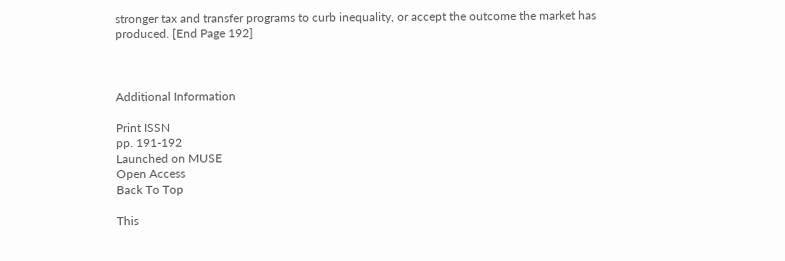stronger tax and transfer programs to curb inequality, or accept the outcome the market has produced. [End Page 192]



Additional Information

Print ISSN
pp. 191-192
Launched on MUSE
Open Access
Back To Top

This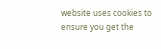website uses cookies to ensure you get the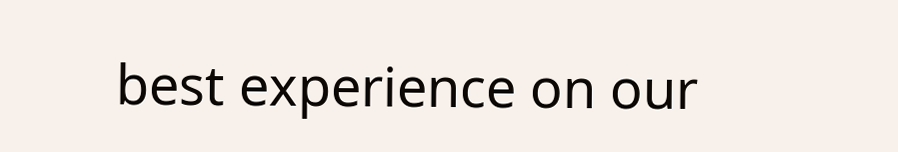best experience on our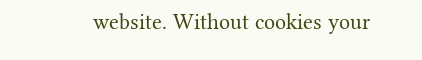website. Without cookies your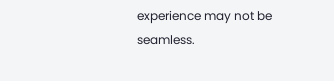experience may not be seamless.